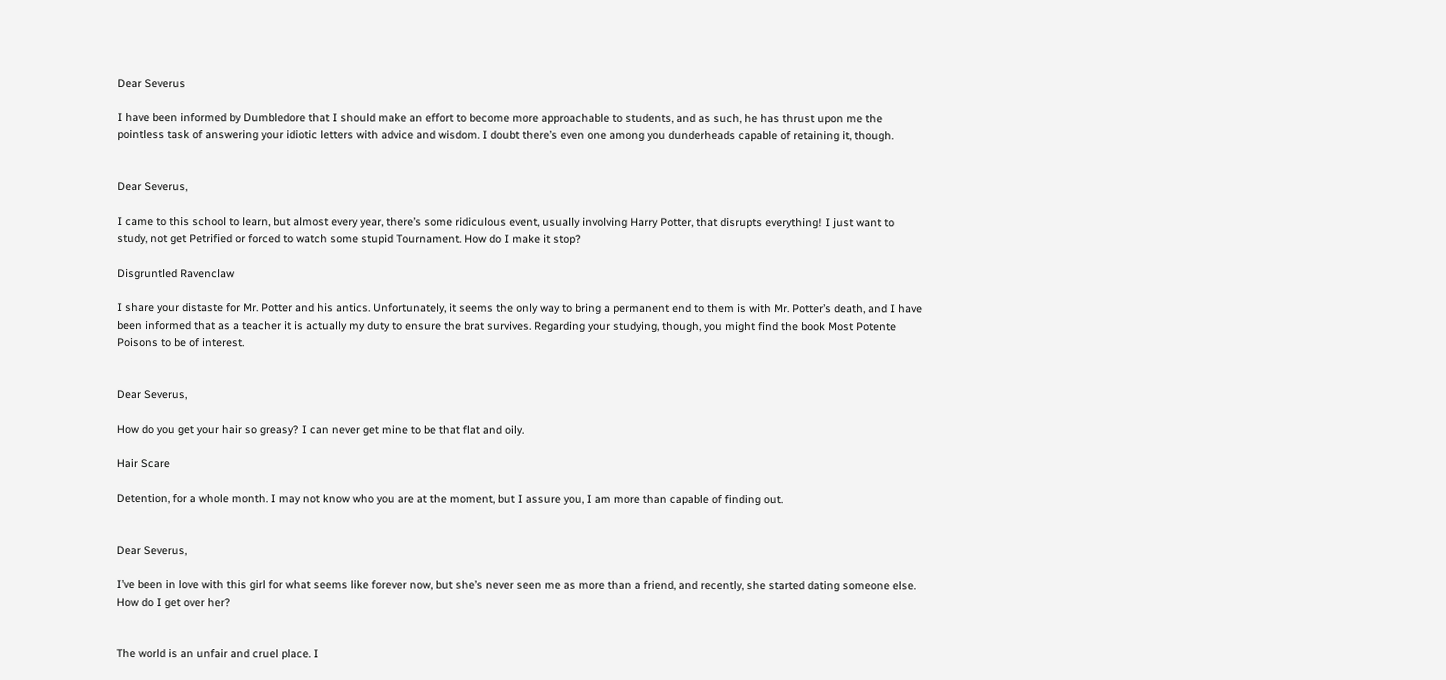Dear Severus

I have been informed by Dumbledore that I should make an effort to become more approachable to students, and as such, he has thrust upon me the pointless task of answering your idiotic letters with advice and wisdom. I doubt there’s even one among you dunderheads capable of retaining it, though.


Dear Severus,

I came to this school to learn, but almost every year, there’s some ridiculous event, usually involving Harry Potter, that disrupts everything! I just want to study, not get Petrified or forced to watch some stupid Tournament. How do I make it stop?

Disgruntled Ravenclaw

I share your distaste for Mr. Potter and his antics. Unfortunately, it seems the only way to bring a permanent end to them is with Mr. Potter’s death, and I have been informed that as a teacher it is actually my duty to ensure the brat survives. Regarding your studying, though, you might find the book Most Potente Poisons to be of interest.


Dear Severus,

How do you get your hair so greasy? I can never get mine to be that flat and oily.

Hair Scare

Detention, for a whole month. I may not know who you are at the moment, but I assure you, I am more than capable of finding out.


Dear Severus,

I’ve been in love with this girl for what seems like forever now, but she’s never seen me as more than a friend, and recently, she started dating someone else. How do I get over her?


The world is an unfair and cruel place. I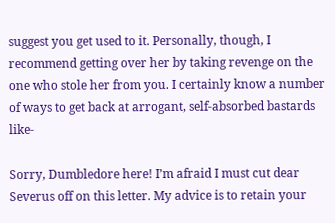suggest you get used to it. Personally, though, I recommend getting over her by taking revenge on the one who stole her from you. I certainly know a number of ways to get back at arrogant, self-absorbed bastards like-

Sorry, Dumbledore here! I’m afraid I must cut dear Severus off on this letter. My advice is to retain your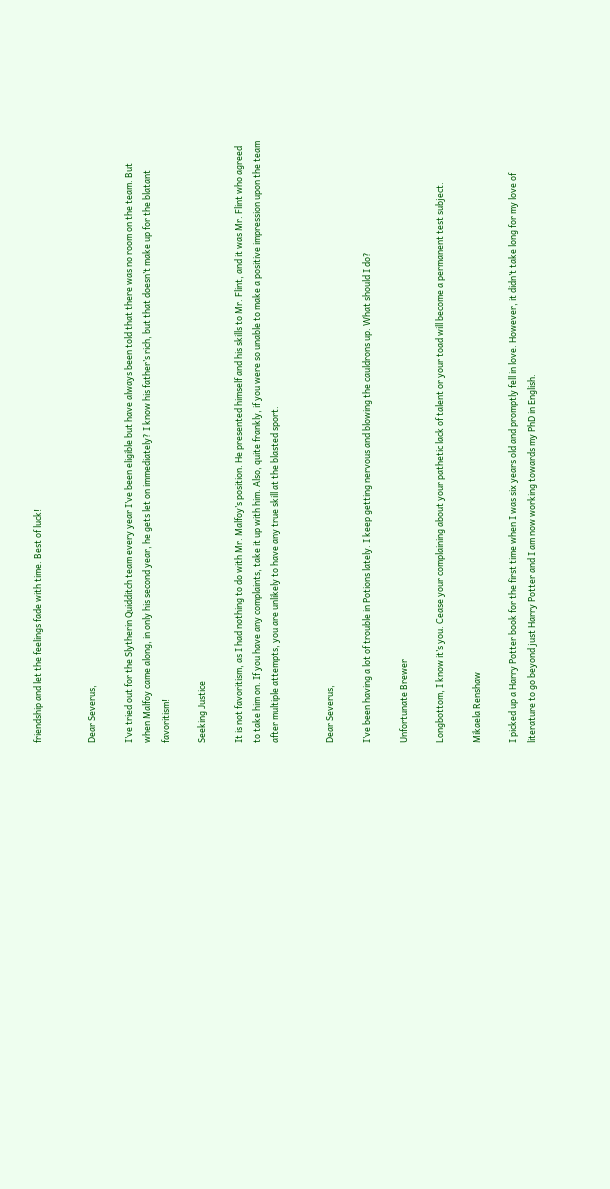friendship and let the feelings fade with time. Best of luck!


Dear Severus,

I’ve tried out for the Slytherin Quidditch team every year I’ve been eligible but have always been told that there was no room on the team. But when Malfoy came along, in only his second year, he gets let on immediately? I know his father’s rich, but that doesn’t make up for the blatant favoritism!

Seeking Justice

It is not favoritism, as I had nothing to do with Mr. Malfoy’s position. He presented himself and his skills to Mr. Flint, and it was Mr. Flint who agreed to take him on. If you have any complaints, take it up with him. Also, quite frankly, if you were so unable to make a positive impression upon the team after multiple attempts, you are unlikely to have any true skill at the blasted sport.


Dear Severus,

I’ve been having a lot of trouble in Potions lately. I keep getting nervous and blowing the cauldrons up. What should I do?

Unfortunate Brewer

Longbottom, I know it’s you. Cease your complaining about your pathetic lack of talent or your toad will become a permanent test subject.

Mikaela Renshaw

I picked up a Harry Potter book for the first time when I was six years old and promptly fell in love. However, it didn’t take long for my love of literature to go beyond just Harry Potter and I am now working towards my PhD in English.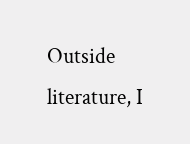Outside literature, I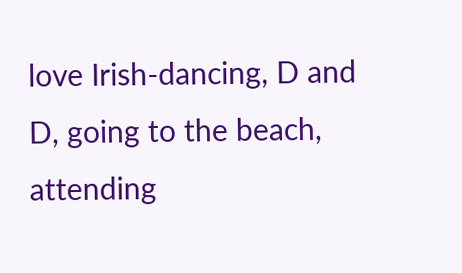love Irish-dancing, D and D, going to the beach, attending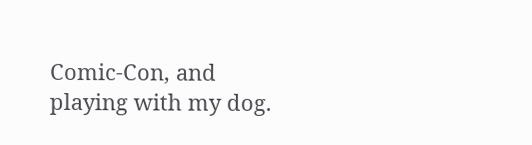Comic-Con, and playing with my dog.